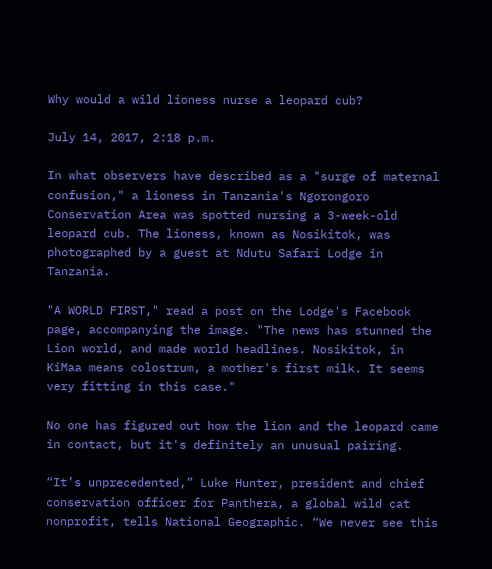Why would a wild lioness nurse a leopard cub?

July 14, 2017, 2:18 p.m.

In what observers have described as a "surge of maternal confusion," a lioness in Tanzania's Ngorongoro Conservation Area was spotted nursing a 3-week-old leopard cub. The lioness, known as Nosikitok, was photographed by a guest at Ndutu Safari Lodge in Tanzania.

"A WORLD FIRST," read a post on the Lodge's Facebook page, accompanying the image. "The news has stunned the Lion world, and made world headlines. Nosikitok, in KiMaa means colostrum, a mother's first milk. It seems very fitting in this case."

No one has figured out how the lion and the leopard came in contact, but it's definitely an unusual pairing.

“It’s unprecedented,” Luke Hunter, president and chief conservation officer for Panthera, a global wild cat nonprofit, tells National Geographic. “We never see this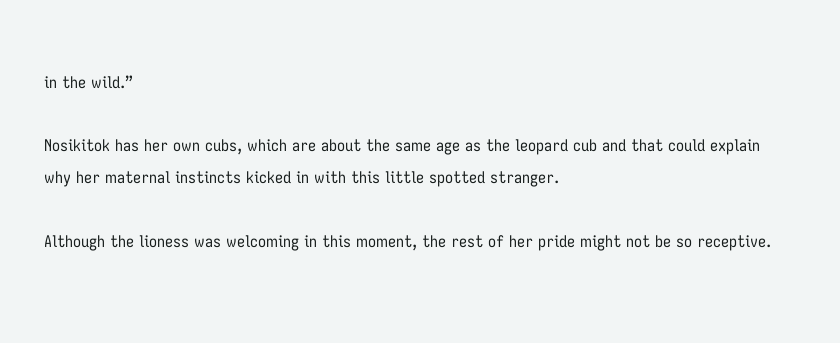in the wild.”

Nosikitok has her own cubs, which are about the same age as the leopard cub and that could explain why her maternal instincts kicked in with this little spotted stranger.

Although the lioness was welcoming in this moment, the rest of her pride might not be so receptive.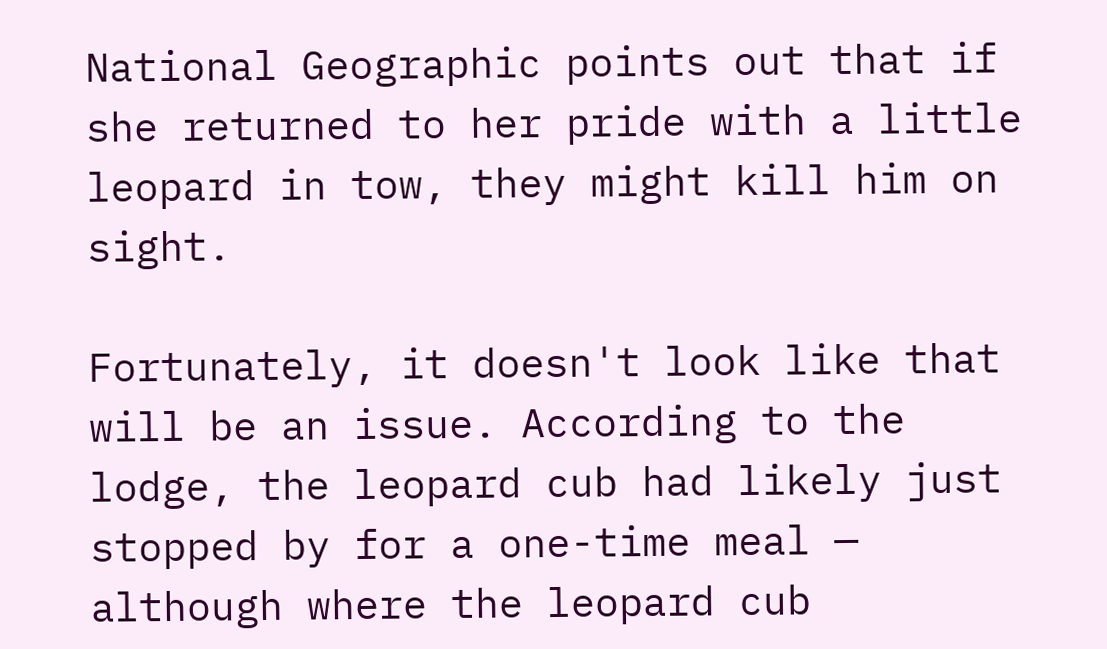National Geographic points out that if she returned to her pride with a little leopard in tow, they might kill him on sight.

Fortunately, it doesn't look like that will be an issue. According to the lodge, the leopard cub had likely just stopped by for a one-time meal — although where the leopard cub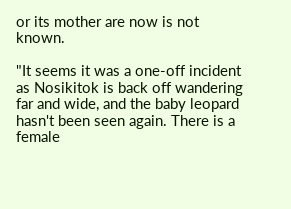or its mother are now is not known.

"It seems it was a one-off incident as Nosikitok is back off wandering far and wide, and the baby leopard hasn't been seen again. There is a female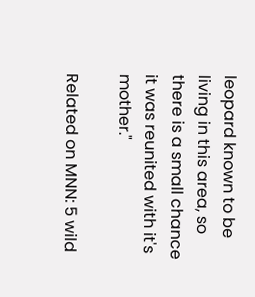leopard known to be living in this area, so there is a small chance it was reunited with it's mother."

Related on MNN: 5 wild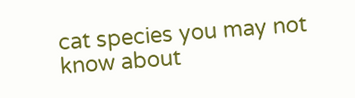cat species you may not know about